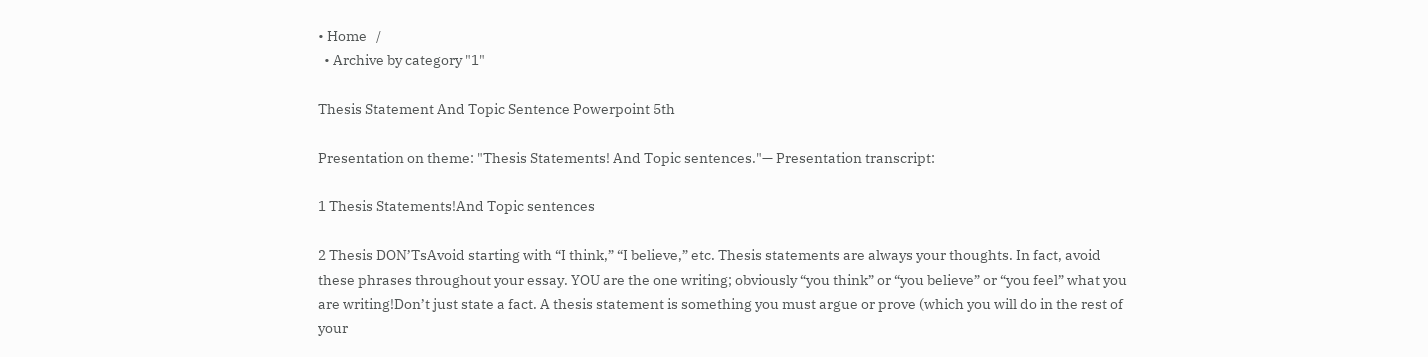• Home   /
  • Archive by category "1"

Thesis Statement And Topic Sentence Powerpoint 5th

Presentation on theme: "Thesis Statements! And Topic sentences."— Presentation transcript:

1 Thesis Statements!And Topic sentences

2 Thesis DON’TsAvoid starting with “I think,” “I believe,” etc. Thesis statements are always your thoughts. In fact, avoid these phrases throughout your essay. YOU are the one writing; obviously “you think” or “you believe” or “you feel” what you are writing!Don’t just state a fact. A thesis statement is something you must argue or prove (which you will do in the rest of your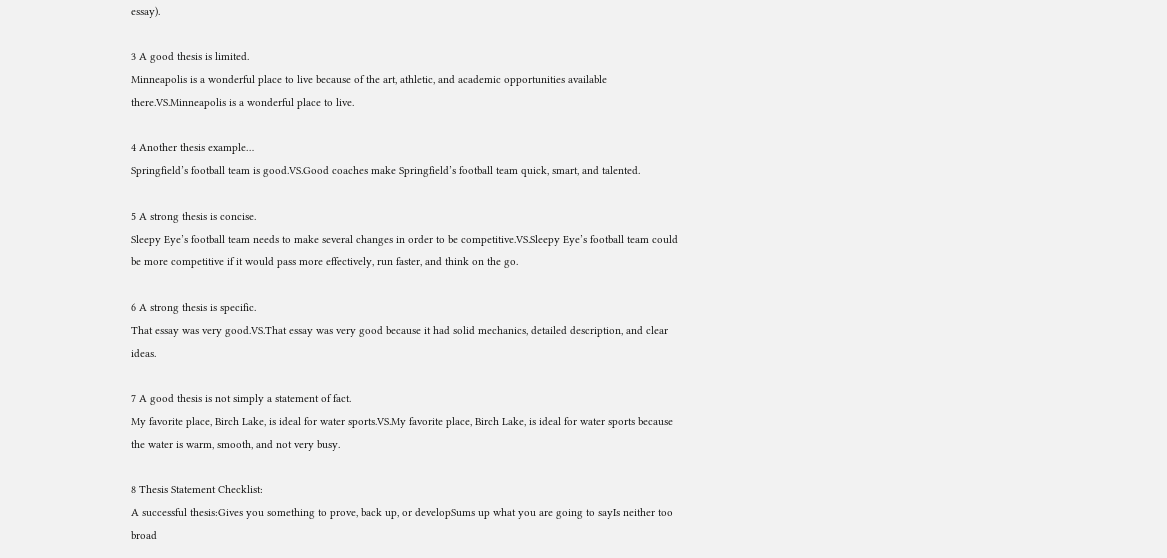essay).

3 A good thesis is limited.
Minneapolis is a wonderful place to live because of the art, athletic, and academic opportunities available there.VS.Minneapolis is a wonderful place to live.

4 Another thesis example…
Springfield’s football team is good.VS.Good coaches make Springfield’s football team quick, smart, and talented.

5 A strong thesis is concise.
Sleepy Eye’s football team needs to make several changes in order to be competitive.VS.Sleepy Eye’s football team could be more competitive if it would pass more effectively, run faster, and think on the go.

6 A strong thesis is specific.
That essay was very good.VS.That essay was very good because it had solid mechanics, detailed description, and clear ideas.

7 A good thesis is not simply a statement of fact.
My favorite place, Birch Lake, is ideal for water sports.VS.My favorite place, Birch Lake, is ideal for water sports because the water is warm, smooth, and not very busy.

8 Thesis Statement Checklist:
A successful thesis:Gives you something to prove, back up, or developSums up what you are going to sayIs neither too broad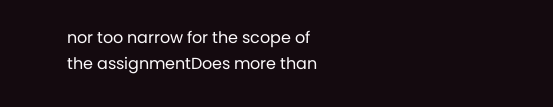nor too narrow for the scope of the assignmentDoes more than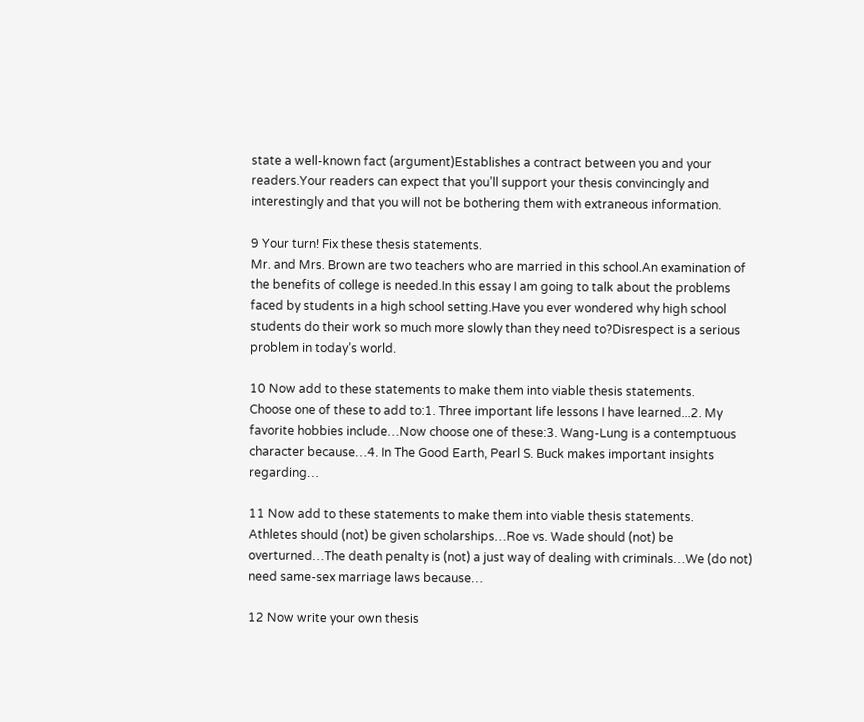state a well-known fact (argument)Establishes a contract between you and your readers.Your readers can expect that you’ll support your thesis convincingly and interestingly and that you will not be bothering them with extraneous information.

9 Your turn! Fix these thesis statements.
Mr. and Mrs. Brown are two teachers who are married in this school.An examination of the benefits of college is needed.In this essay I am going to talk about the problems faced by students in a high school setting.Have you ever wondered why high school students do their work so much more slowly than they need to?Disrespect is a serious problem in today’s world.

10 Now add to these statements to make them into viable thesis statements.
Choose one of these to add to:1. Three important life lessons I have learned...2. My favorite hobbies include…Now choose one of these:3. Wang-Lung is a contemptuous character because…4. In The Good Earth, Pearl S. Buck makes important insights regarding…

11 Now add to these statements to make them into viable thesis statements.
Athletes should (not) be given scholarships…Roe vs. Wade should (not) be overturned…The death penalty is (not) a just way of dealing with criminals…We (do not) need same-sex marriage laws because…

12 Now write your own thesis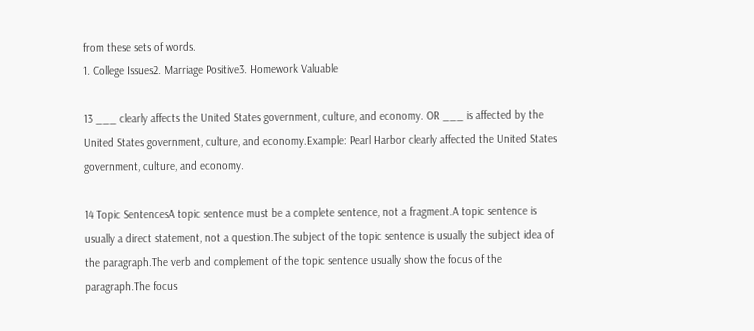from these sets of words.
1. College Issues2. Marriage Positive3. Homework Valuable

13 ___ clearly affects the United States government, culture, and economy. OR ___ is affected by the United States government, culture, and economy.Example: Pearl Harbor clearly affected the United States government, culture, and economy.

14 Topic SentencesA topic sentence must be a complete sentence, not a fragment.A topic sentence is usually a direct statement, not a question.The subject of the topic sentence is usually the subject idea of the paragraph.The verb and complement of the topic sentence usually show the focus of the paragraph.The focus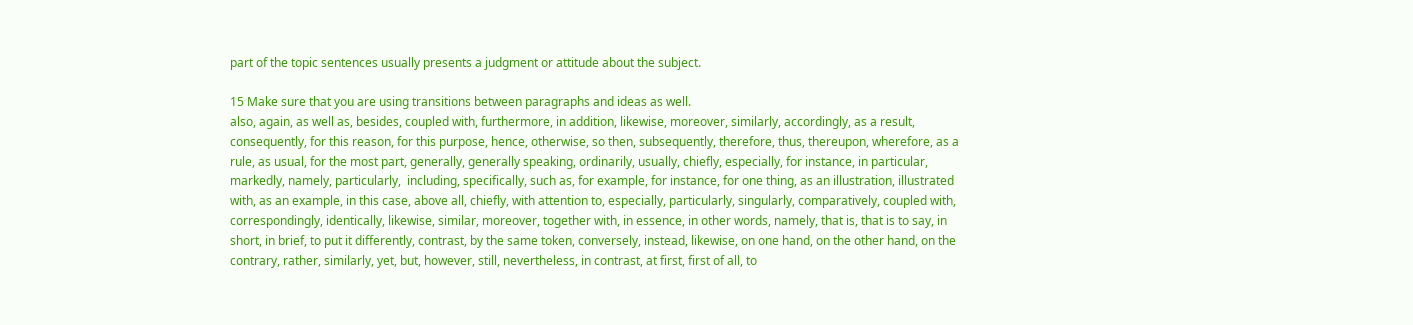part of the topic sentences usually presents a judgment or attitude about the subject.

15 Make sure that you are using transitions between paragraphs and ideas as well.
also, again, as well as, besides, coupled with, furthermore, in addition, likewise, moreover, similarly, accordingly, as a result, consequently, for this reason, for this purpose, hence, otherwise, so then, subsequently, therefore, thus, thereupon, wherefore, as a rule, as usual, for the most part, generally, generally speaking, ordinarily, usually, chiefly, especially, for instance, in particular, markedly, namely, particularly,  including, specifically, such as, for example, for instance, for one thing, as an illustration, illustrated with, as an example, in this case, above all, chiefly, with attention to, especially, particularly, singularly, comparatively, coupled with, correspondingly, identically, likewise, similar, moreover, together with, in essence, in other words, namely, that is, that is to say, in short, in brief, to put it differently, contrast, by the same token, conversely, instead, likewise, on one hand, on the other hand, on the contrary, rather, similarly, yet, but, however, still, nevertheless, in contrast, at first, first of all, to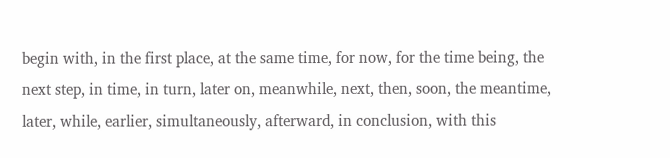begin with, in the first place, at the same time, for now, for the time being, the next step, in time, in turn, later on, meanwhile, next, then, soon, the meantime, later, while, earlier, simultaneously, afterward, in conclusion, with this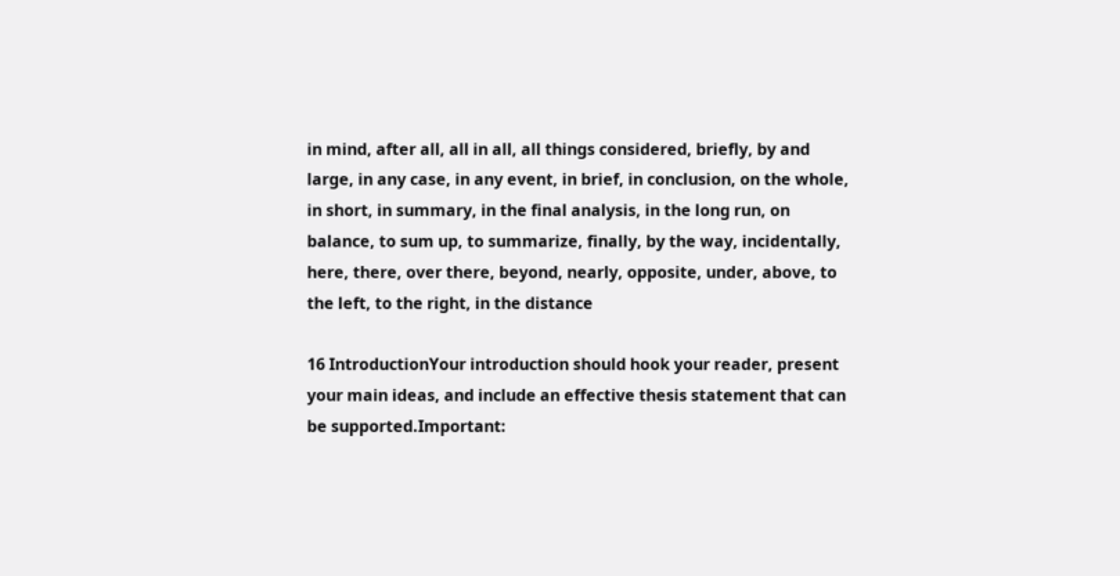in mind, after all, all in all, all things considered, briefly, by and large, in any case, in any event, in brief, in conclusion, on the whole, in short, in summary, in the final analysis, in the long run, on balance, to sum up, to summarize, finally, by the way, incidentally, here, there, over there, beyond, nearly, opposite, under, above, to the left, to the right, in the distance

16 IntroductionYour introduction should hook your reader, present your main ideas, and include an effective thesis statement that can be supported.Important: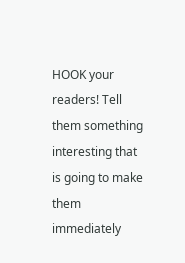HOOK your readers! Tell them something interesting that is going to make them immediately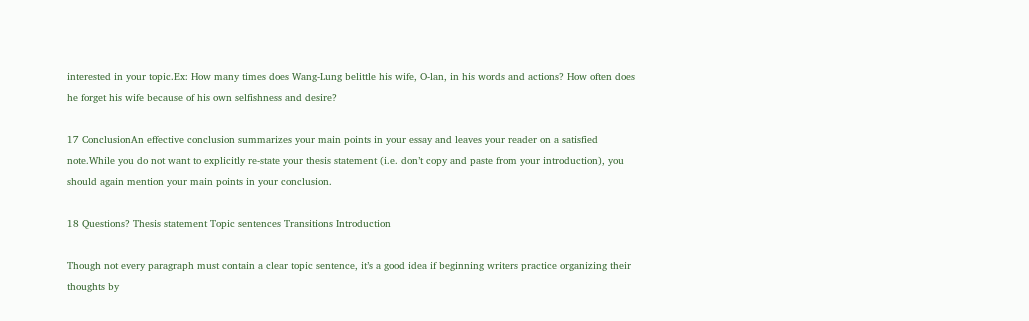interested in your topic.Ex: How many times does Wang-Lung belittle his wife, O-lan, in his words and actions? How often does he forget his wife because of his own selfishness and desire?

17 ConclusionAn effective conclusion summarizes your main points in your essay and leaves your reader on a satisfied note.While you do not want to explicitly re-state your thesis statement (i.e. don’t copy and paste from your introduction), you should again mention your main points in your conclusion.

18 Questions? Thesis statement Topic sentences Transitions Introduction

Though not every paragraph must contain a clear topic sentence, it’s a good idea if beginning writers practice organizing their thoughts by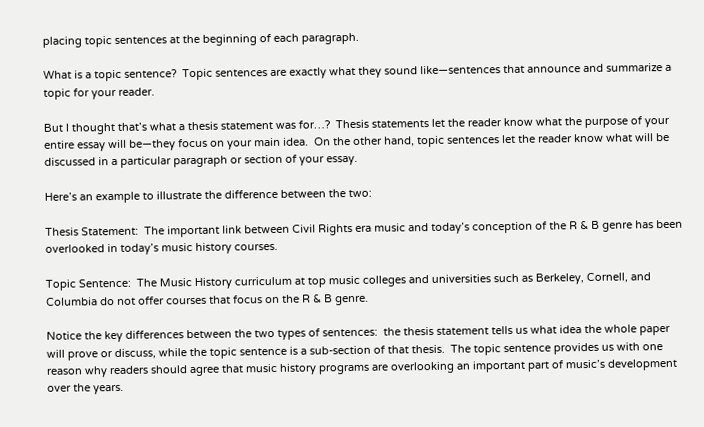placing topic sentences at the beginning of each paragraph.

What is a topic sentence?  Topic sentences are exactly what they sound like—sentences that announce and summarize a topic for your reader.

But I thought that’s what a thesis statement was for…?  Thesis statements let the reader know what the purpose of your entire essay will be—they focus on your main idea.  On the other hand, topic sentences let the reader know what will be discussed in a particular paragraph or section of your essay.

Here’s an example to illustrate the difference between the two:

Thesis Statement:  The important link between Civil Rights era music and today’s conception of the R & B genre has been overlooked in today’s music history courses.

Topic Sentence:  The Music History curriculum at top music colleges and universities such as Berkeley, Cornell, and Columbia do not offer courses that focus on the R & B genre.

Notice the key differences between the two types of sentences:  the thesis statement tells us what idea the whole paper will prove or discuss, while the topic sentence is a sub-section of that thesis.  The topic sentence provides us with one reason why readers should agree that music history programs are overlooking an important part of music’s development over the years.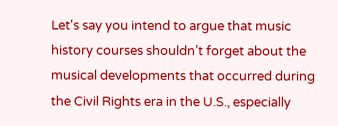Let's say you intend to argue that music history courses shouldn’t forget about the musical developments that occurred during the Civil Rights era in the U.S., especially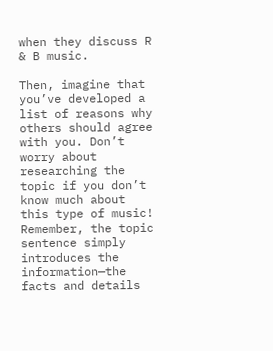when they discuss R & B music.

Then, imagine that you’ve developed a list of reasons why others should agree with you. Don’t worry about researching the topic if you don’t know much about this type of music!  Remember, the topic sentence simply introduces the information—the facts and details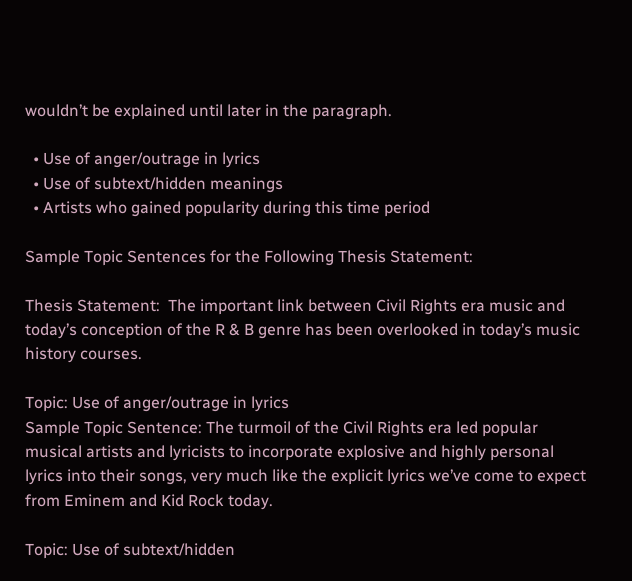wouldn’t be explained until later in the paragraph.

  • Use of anger/outrage in lyrics
  • Use of subtext/hidden meanings
  • Artists who gained popularity during this time period

Sample Topic Sentences for the Following Thesis Statement:

Thesis Statement:  The important link between Civil Rights era music and today’s conception of the R & B genre has been overlooked in today’s music history courses.

Topic: Use of anger/outrage in lyrics
Sample Topic Sentence: The turmoil of the Civil Rights era led popular musical artists and lyricists to incorporate explosive and highly personal lyrics into their songs, very much like the explicit lyrics we’ve come to expect from Eminem and Kid Rock today.

Topic: Use of subtext/hidden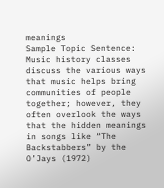meanings
Sample Topic Sentence: Music history classes discuss the various ways that music helps bring communities of people together; however, they often overlook the ways that the hidden meanings in songs like “The Backstabbers” by the O’Jays (1972)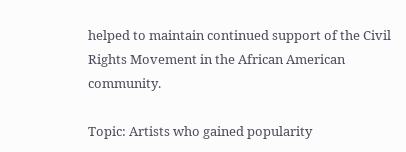helped to maintain continued support of the Civil Rights Movement in the African American community.

Topic: Artists who gained popularity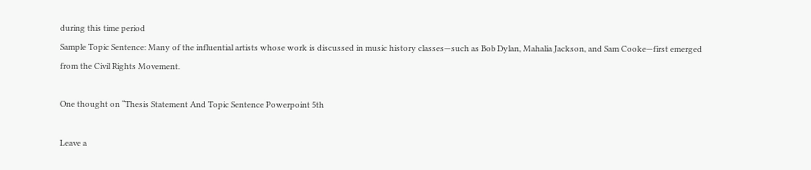during this time period
Sample Topic Sentence: Many of the influential artists whose work is discussed in music history classes—such as Bob Dylan, Mahalia Jackson, and Sam Cooke—first emerged from the Civil Rights Movement.

One thought on “Thesis Statement And Topic Sentence Powerpoint 5th

Leave a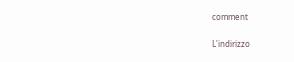comment

L'indirizzo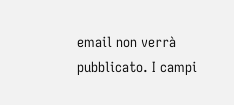email non verrà pubblicato. I campi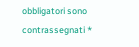obbligatori sono contrassegnati *